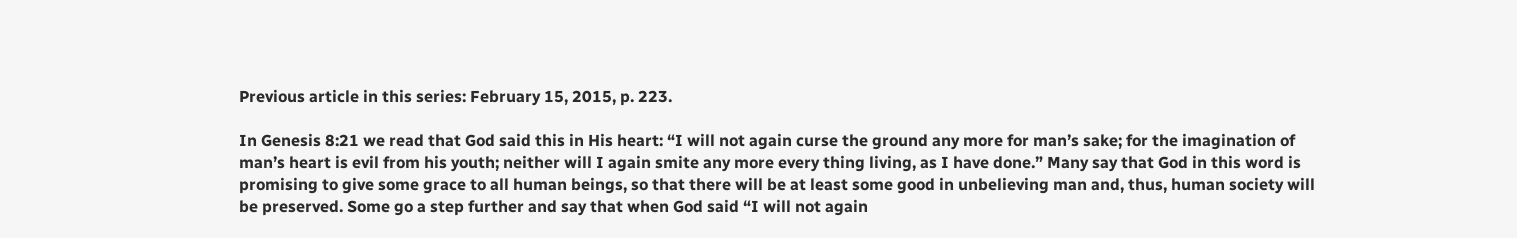Previous article in this series: February 15, 2015, p. 223.

In Genesis 8:21 we read that God said this in His heart: “I will not again curse the ground any more for man’s sake; for the imagination of man’s heart is evil from his youth; neither will I again smite any more every thing living, as I have done.” Many say that God in this word is promising to give some grace to all human beings, so that there will be at least some good in unbelieving man and, thus, human society will be preserved. Some go a step further and say that when God said “I will not again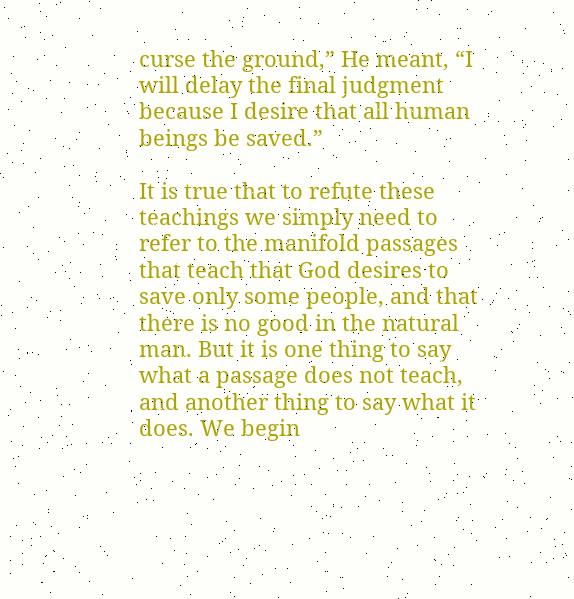curse the ground,” He meant, “I will delay the final judgment because I desire that all human beings be saved.”

It is true that to refute these teachings we simply need to refer to the manifold passages that teach that God desires to save only some people, and that there is no good in the natural man. But it is one thing to say what a passage does not teach, and another thing to say what it does. We begin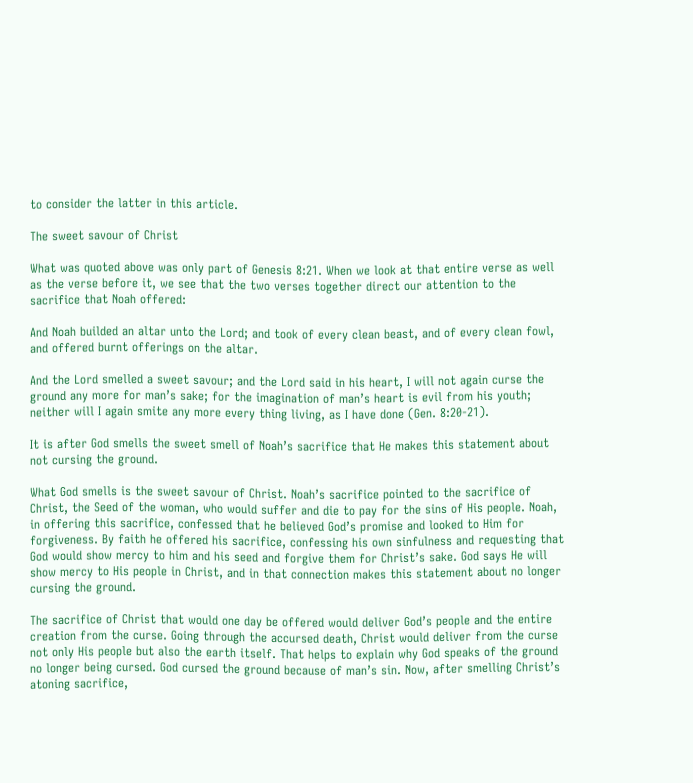to consider the latter in this article.

The sweet savour of Christ

What was quoted above was only part of Genesis 8:21. When we look at that entire verse as well as the verse before it, we see that the two verses together direct our attention to the sacrifice that Noah offered:

And Noah builded an altar unto the Lord; and took of every clean beast, and of every clean fowl, and offered burnt offerings on the altar.

And the Lord smelled a sweet savour; and the Lord said in his heart, I will not again curse the ground any more for man’s sake; for the imagination of man’s heart is evil from his youth; neither will I again smite any more every thing living, as I have done (Gen. 8:20-21).

It is after God smells the sweet smell of Noah’s sacrifice that He makes this statement about not cursing the ground.

What God smells is the sweet savour of Christ. Noah’s sacrifice pointed to the sacrifice of Christ, the Seed of the woman, who would suffer and die to pay for the sins of His people. Noah, in offering this sacrifice, confessed that he believed God’s promise and looked to Him for forgiveness. By faith he offered his sacrifice, confessing his own sinfulness and requesting that God would show mercy to him and his seed and forgive them for Christ’s sake. God says He will show mercy to His people in Christ, and in that connection makes this statement about no longer cursing the ground.

The sacrifice of Christ that would one day be offered would deliver God’s people and the entire creation from the curse. Going through the accursed death, Christ would deliver from the curse not only His people but also the earth itself. That helps to explain why God speaks of the ground no longer being cursed. God cursed the ground because of man’s sin. Now, after smelling Christ’s atoning sacrifice,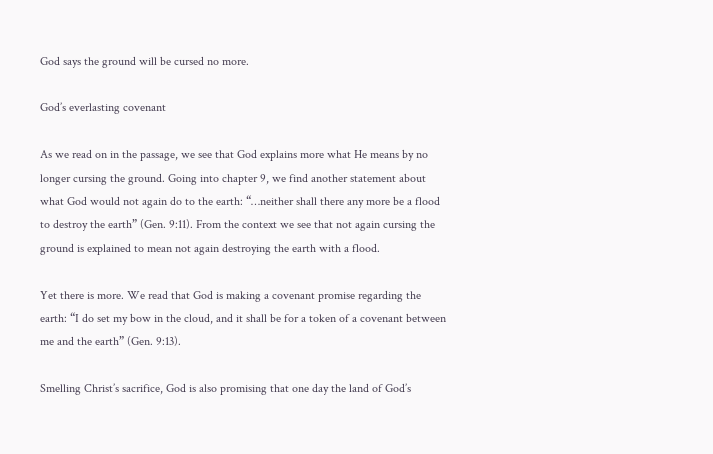God says the ground will be cursed no more.

God’s everlasting covenant

As we read on in the passage, we see that God explains more what He means by no longer cursing the ground. Going into chapter 9, we find another statement about what God would not again do to the earth: “…neither shall there any more be a flood to destroy the earth” (Gen. 9:11). From the context we see that not again cursing the ground is explained to mean not again destroying the earth with a flood.

Yet there is more. We read that God is making a covenant promise regarding the earth: “I do set my bow in the cloud, and it shall be for a token of a covenant between me and the earth” (Gen. 9:13).

Smelling Christ’s sacrifice, God is also promising that one day the land of God’s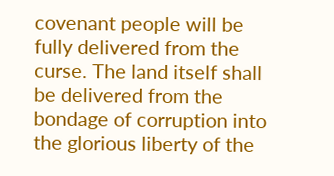covenant people will be fully delivered from the curse. The land itself shall be delivered from the bondage of corruption into the glorious liberty of the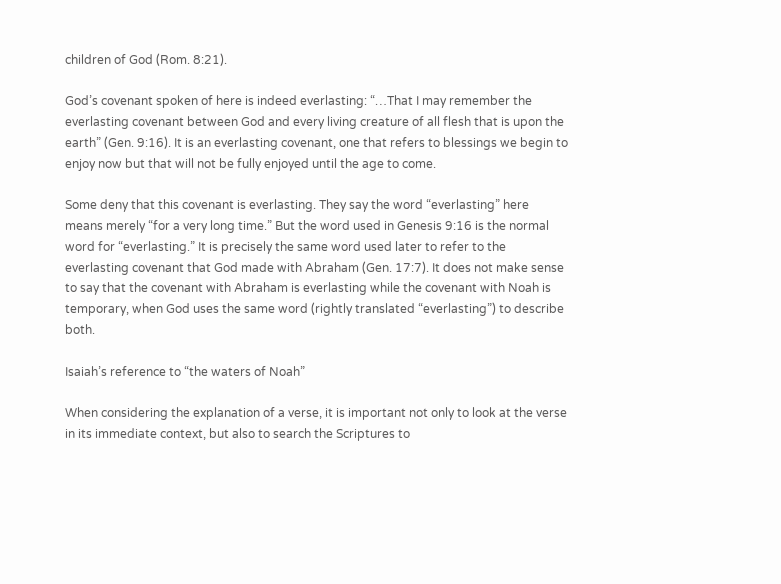children of God (Rom. 8:21).

God’s covenant spoken of here is indeed everlasting: “…That I may remember the everlasting covenant between God and every living creature of all flesh that is upon the earth” (Gen. 9:16). It is an everlasting covenant, one that refers to blessings we begin to enjoy now but that will not be fully enjoyed until the age to come.

Some deny that this covenant is everlasting. They say the word “everlasting” here means merely “for a very long time.” But the word used in Genesis 9:16 is the normal word for “everlasting.” It is precisely the same word used later to refer to the everlasting covenant that God made with Abraham (Gen. 17:7). It does not make sense to say that the covenant with Abraham is everlasting while the covenant with Noah is temporary, when God uses the same word (rightly translated “everlasting”) to describe both.

Isaiah’s reference to “the waters of Noah”

When considering the explanation of a verse, it is important not only to look at the verse in its immediate context, but also to search the Scriptures to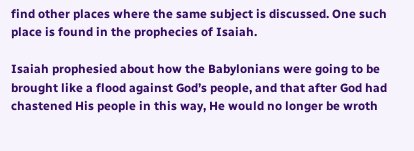find other places where the same subject is discussed. One such place is found in the prophecies of Isaiah.

Isaiah prophesied about how the Babylonians were going to be brought like a flood against God’s people, and that after God had chastened His people in this way, He would no longer be wroth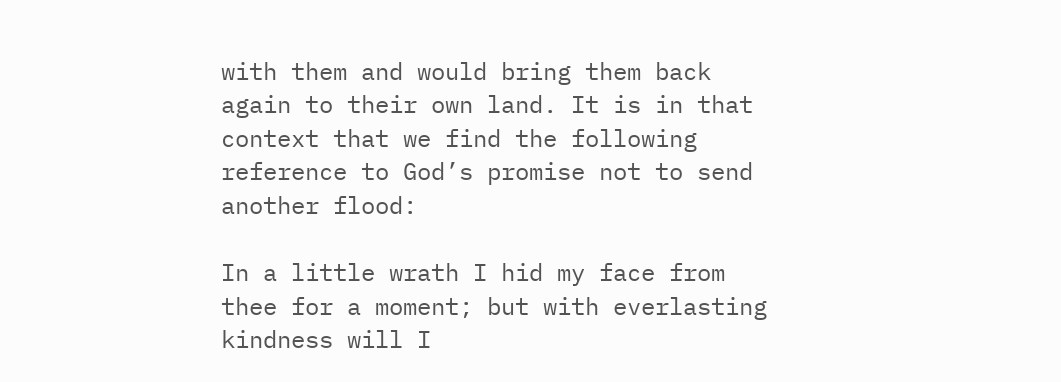with them and would bring them back again to their own land. It is in that context that we find the following reference to God’s promise not to send another flood:

In a little wrath I hid my face from thee for a moment; but with everlasting kindness will I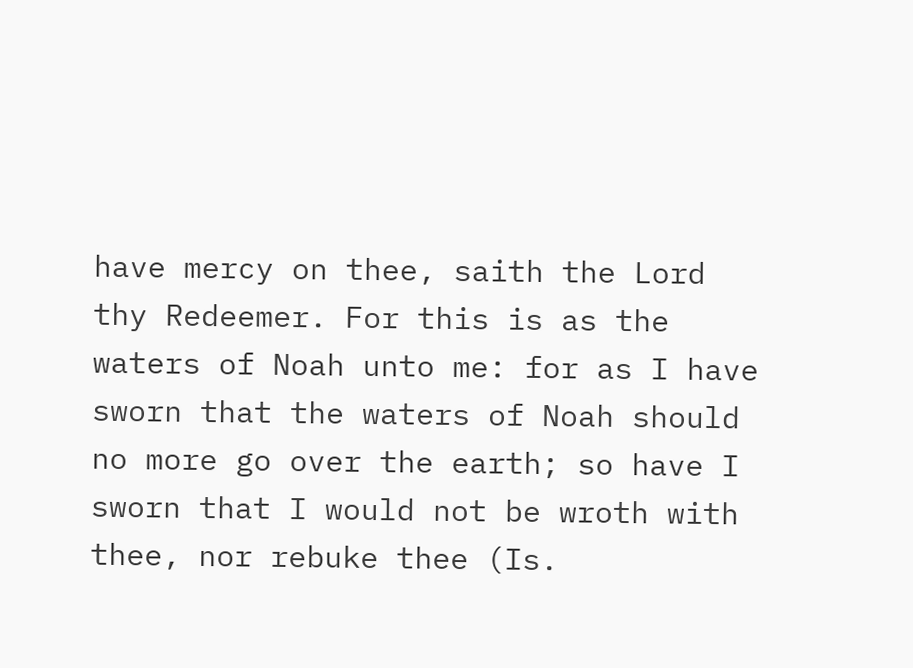have mercy on thee, saith the Lord thy Redeemer. For this is as the waters of Noah unto me: for as I have sworn that the waters of Noah should no more go over the earth; so have I sworn that I would not be wroth with thee, nor rebuke thee (Is.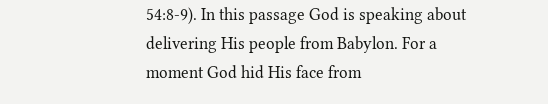54:8-9). In this passage God is speaking about delivering His people from Babylon. For a moment God hid His face from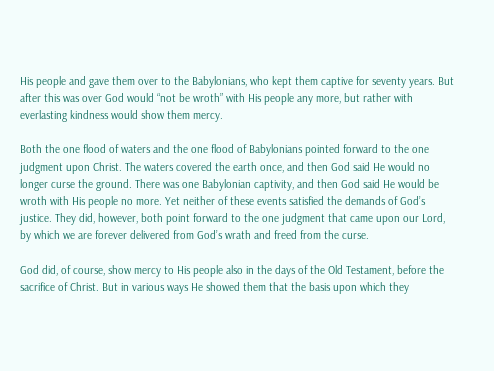His people and gave them over to the Babylonians, who kept them captive for seventy years. But after this was over God would “not be wroth” with His people any more, but rather with everlasting kindness would show them mercy.

Both the one flood of waters and the one flood of Babylonians pointed forward to the one judgment upon Christ. The waters covered the earth once, and then God said He would no longer curse the ground. There was one Babylonian captivity, and then God said He would be wroth with His people no more. Yet neither of these events satisfied the demands of God’s justice. They did, however, both point forward to the one judgment that came upon our Lord, by which we are forever delivered from God’s wrath and freed from the curse.

God did, of course, show mercy to His people also in the days of the Old Testament, before the sacrifice of Christ. But in various ways He showed them that the basis upon which they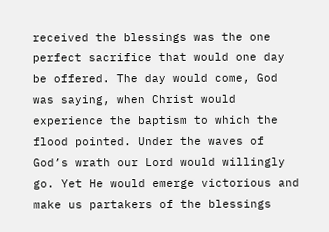received the blessings was the one perfect sacrifice that would one day be offered. The day would come, God was saying, when Christ would experience the baptism to which the flood pointed. Under the waves of God’s wrath our Lord would willingly go. Yet He would emerge victorious and make us partakers of the blessings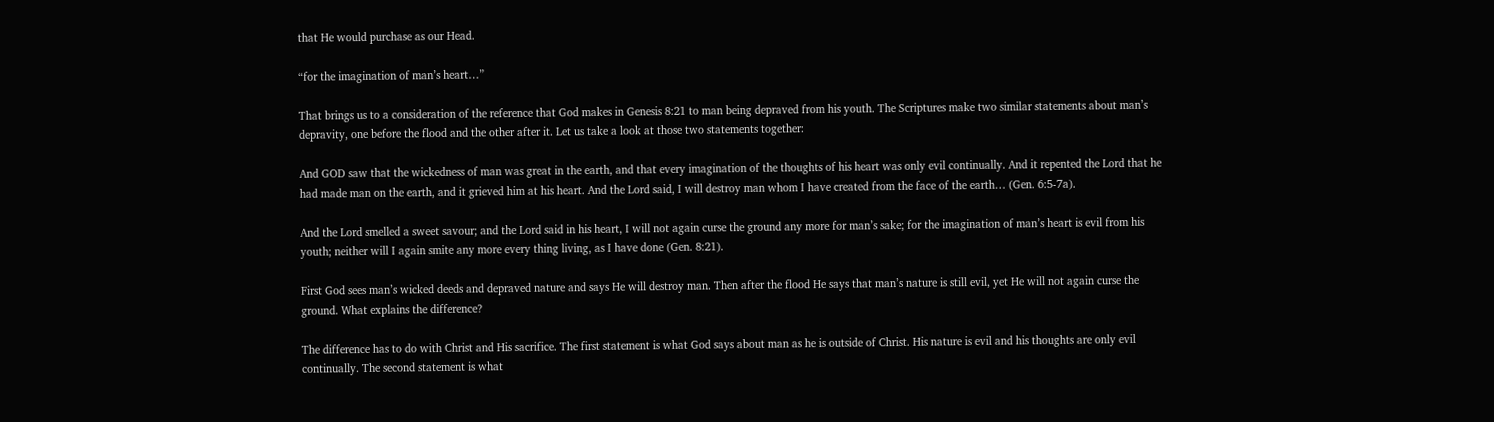that He would purchase as our Head.

“for the imagination of man’s heart…”

That brings us to a consideration of the reference that God makes in Genesis 8:21 to man being depraved from his youth. The Scriptures make two similar statements about man’s depravity, one before the flood and the other after it. Let us take a look at those two statements together:

And GOD saw that the wickedness of man was great in the earth, and that every imagination of the thoughts of his heart was only evil continually. And it repented the Lord that he had made man on the earth, and it grieved him at his heart. And the Lord said, I will destroy man whom I have created from the face of the earth… (Gen. 6:5-7a).

And the Lord smelled a sweet savour; and the Lord said in his heart, I will not again curse the ground any more for man’s sake; for the imagination of man’s heart is evil from his youth; neither will I again smite any more every thing living, as I have done (Gen. 8:21).

First God sees man’s wicked deeds and depraved nature and says He will destroy man. Then after the flood He says that man’s nature is still evil, yet He will not again curse the ground. What explains the difference?

The difference has to do with Christ and His sacrifice. The first statement is what God says about man as he is outside of Christ. His nature is evil and his thoughts are only evil continually. The second statement is what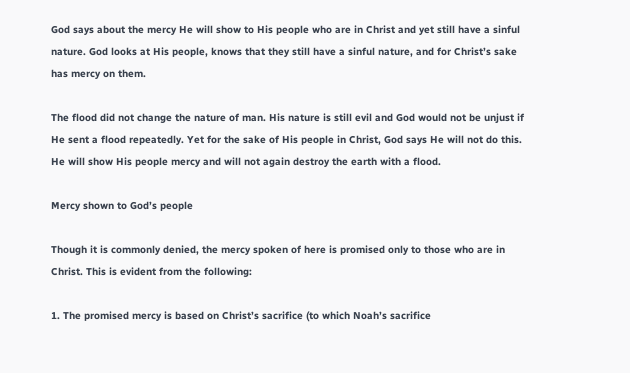God says about the mercy He will show to His people who are in Christ and yet still have a sinful nature. God looks at His people, knows that they still have a sinful nature, and for Christ’s sake has mercy on them.

The flood did not change the nature of man. His nature is still evil and God would not be unjust if He sent a flood repeatedly. Yet for the sake of His people in Christ, God says He will not do this. He will show His people mercy and will not again destroy the earth with a flood.

Mercy shown to God’s people

Though it is commonly denied, the mercy spoken of here is promised only to those who are in Christ. This is evident from the following:

1. The promised mercy is based on Christ’s sacrifice (to which Noah’s sacrifice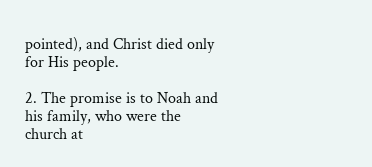pointed), and Christ died only for His people.

2. The promise is to Noah and his family, who were the church at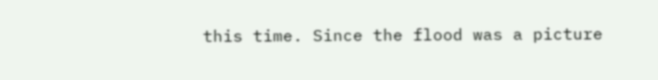this time. Since the flood was a picture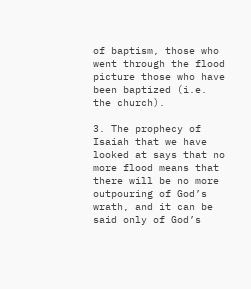of baptism, those who went through the flood picture those who have been baptized (i.e. the church).

3. The prophecy of Isaiah that we have looked at says that no more flood means that there will be no more outpouring of God’s wrath, and it can be said only of God’s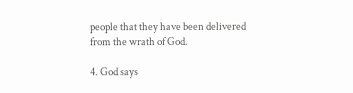people that they have been delivered from the wrath of God.

4. God says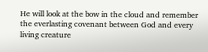He will look at the bow in the cloud and remember the everlasting covenant between God and every living creature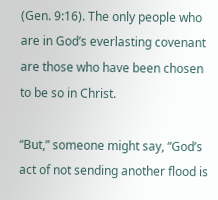(Gen. 9:16). The only people who are in God’s everlasting covenant are those who have been chosen to be so in Christ.

“But,” someone might say, “God’s act of not sending another flood is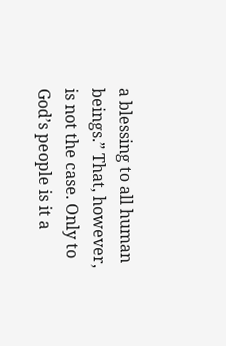a blessing to all human beings.” That, however, is not the case. Only to God’s people is it a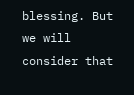blessing. But we will consider that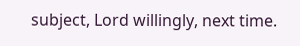subject, Lord willingly, next time.